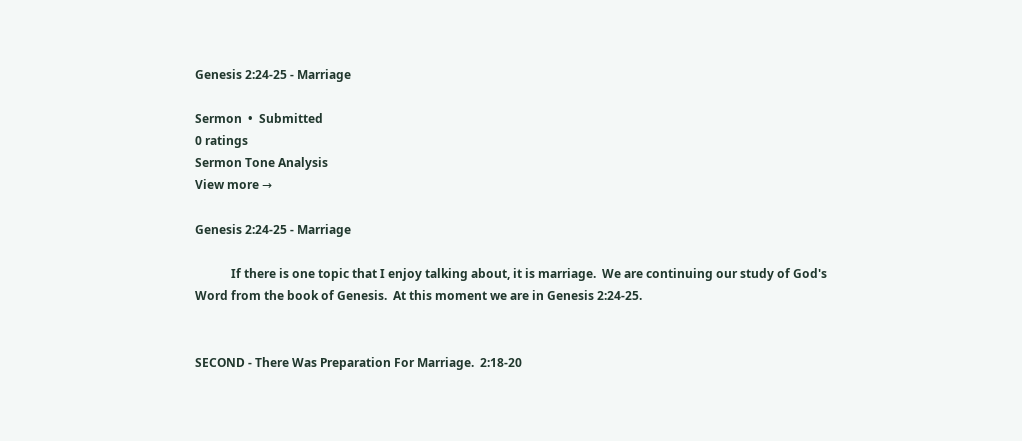Genesis 2:24-25 - Marriage

Sermon  •  Submitted
0 ratings
Sermon Tone Analysis
View more →

Genesis 2:24-25 - Marriage

            If there is one topic that I enjoy talking about, it is marriage.  We are continuing our study of God's Word from the book of Genesis.  At this moment we are in Genesis 2:24-25.


SECOND - There Was Preparation For Marriage.  2:18-20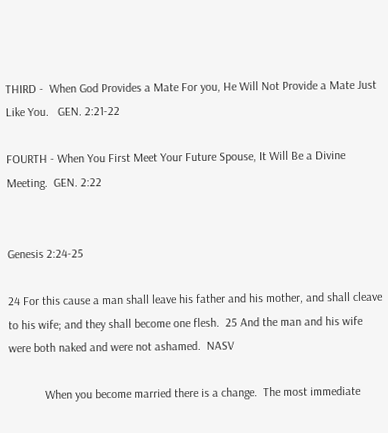THIRD -  When God Provides a Mate For you, He Will Not Provide a Mate Just Like You.   GEN. 2:21-22

FOURTH - When You First Meet Your Future Spouse, It Will Be a Divine Meeting.  GEN. 2:22


Genesis 2:24-25

24 For this cause a man shall leave his father and his mother, and shall cleave to his wife; and they shall become one flesh.  25 And the man and his wife were both naked and were not ashamed.  NASV

            When you become married there is a change.  The most immediate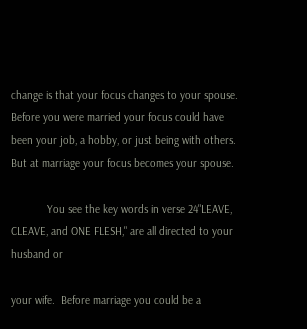change is that your focus changes to your spouse.  Before you were married your focus could have been your job, a hobby, or just being with others.  But at marriage your focus becomes your spouse.

            You see the key words in verse 24"LEAVE, CLEAVE, and ONE FLESH," are all directed to your husband or

your wife.  Before marriage you could be a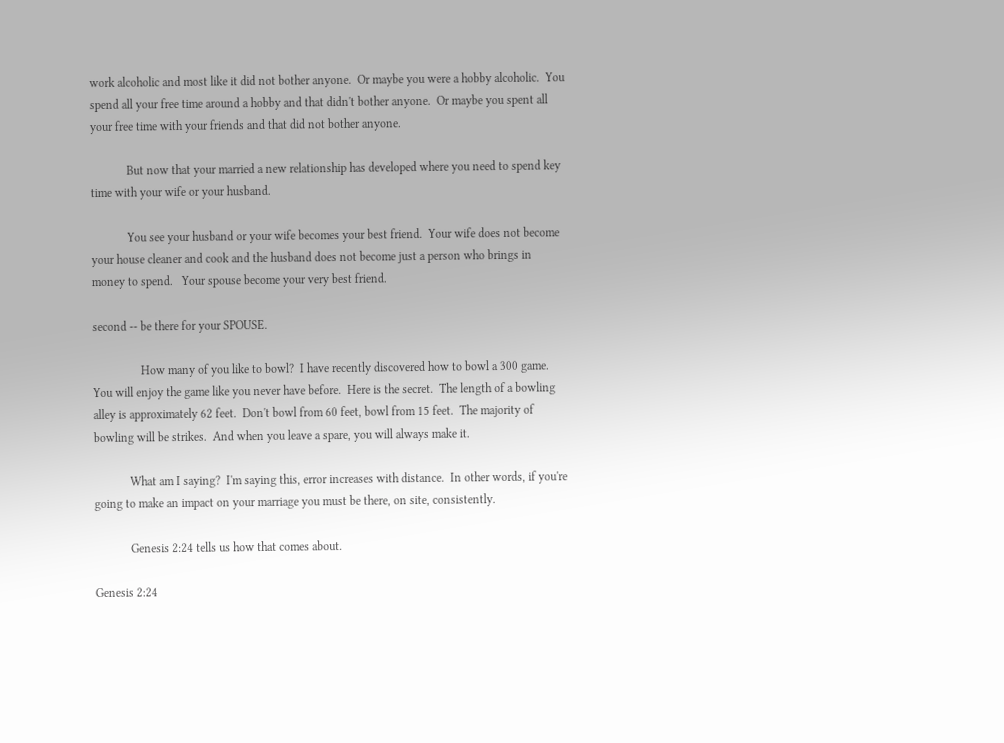work alcoholic and most like it did not bother anyone.  Or maybe you were a hobby alcoholic.  You spend all your free time around a hobby and that didn't bother anyone.  Or maybe you spent all your free time with your friends and that did not bother anyone.

            But now that your married a new relationship has developed where you need to spend key time with your wife or your husband.

            You see your husband or your wife becomes your best friend.  Your wife does not become your house cleaner and cook and the husband does not become just a person who brings in money to spend.   Your spouse become your very best friend.

second -- be there for your SPOUSE.

                How many of you like to bowl?  I have recently discovered how to bowl a 300 game.  You will enjoy the game like you never have before.  Here is the secret.  The length of a bowling alley is approximately 62 feet.  Don't bowl from 60 feet, bowl from 15 feet.  The majority of bowling will be strikes.  And when you leave a spare, you will always make it.

            What am I saying?  I'm saying this, error increases with distance.  In other words, if you're going to make an impact on your marriage you must be there, on site, consistently.

            Genesis 2:24 tells us how that comes about.

Genesis 2:24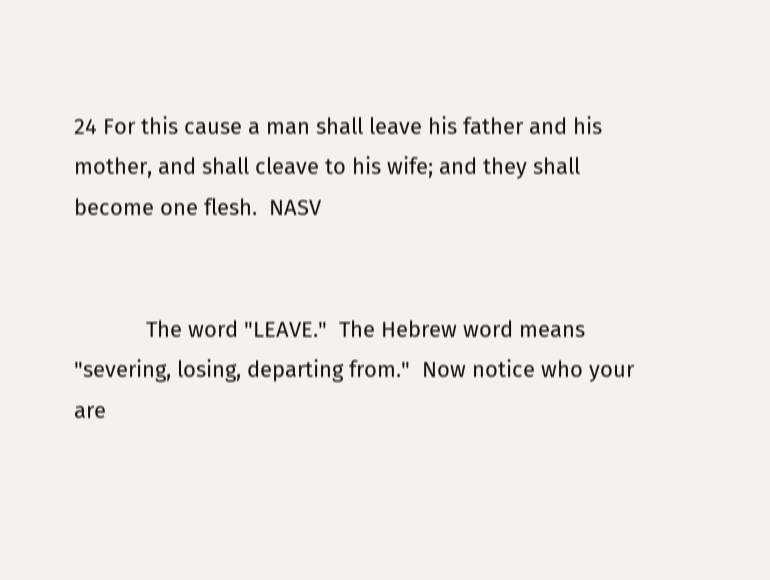24 For this cause a man shall leave his father and his mother, and shall cleave to his wife; and they shall become one flesh.  NASV


            The word "LEAVE."  The Hebrew word means "severing, losing, departing from."  Now notice who your are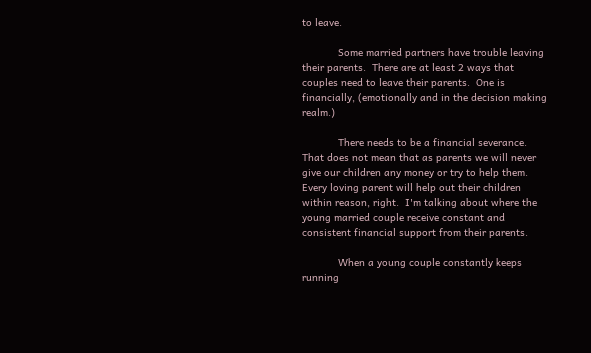to leave.

            Some married partners have trouble leaving their parents.  There are at least 2 ways that couples need to leave their parents.  One is financially, (emotionally and in the decision making realm.)

            There needs to be a financial severance.  That does not mean that as parents we will never give our children any money or try to help them.  Every loving parent will help out their children within reason, right.  I'm talking about where the young married couple receive constant and consistent financial support from their parents.

            When a young couple constantly keeps running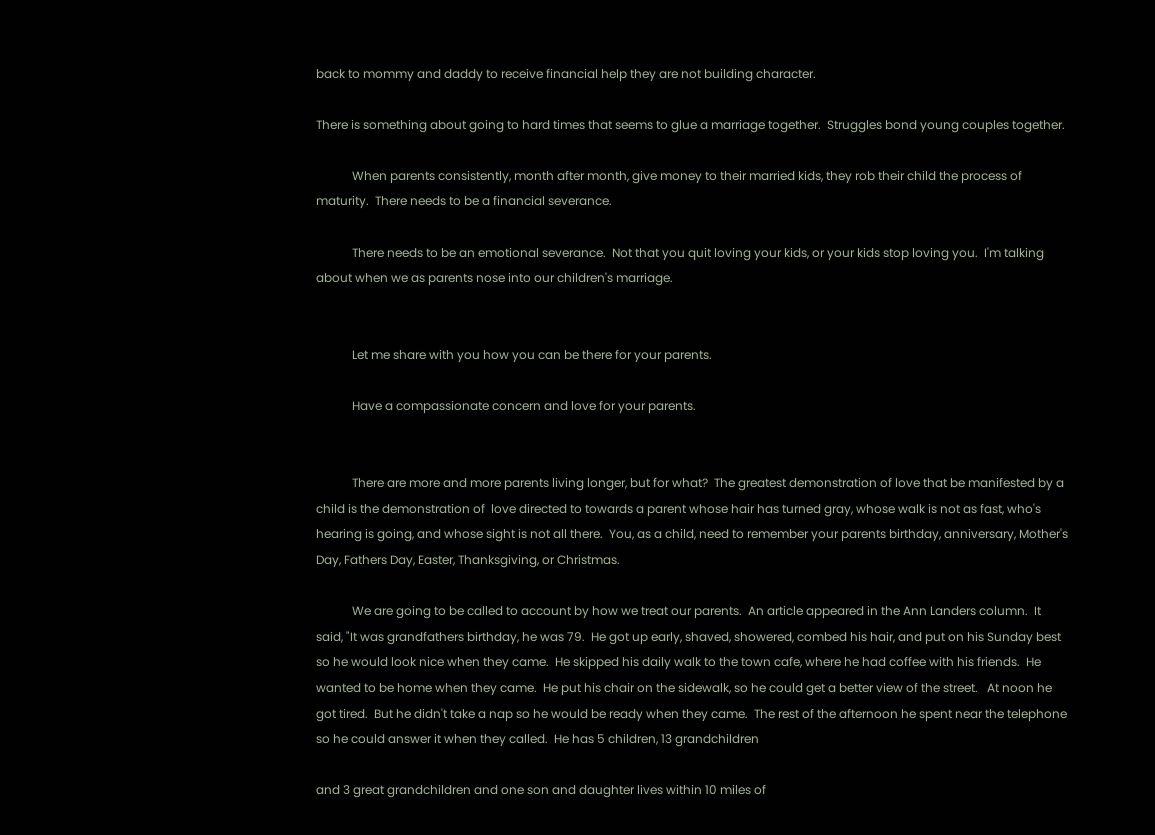back to mommy and daddy to receive financial help they are not building character.

There is something about going to hard times that seems to glue a marriage together.  Struggles bond young couples together.

            When parents consistently, month after month, give money to their married kids, they rob their child the process of maturity.  There needs to be a financial severance.

            There needs to be an emotional severance.  Not that you quit loving your kids, or your kids stop loving you.  I'm talking about when we as parents nose into our children's marriage.


            Let me share with you how you can be there for your parents.

            Have a compassionate concern and love for your parents.


            There are more and more parents living longer, but for what?  The greatest demonstration of love that be manifested by a child is the demonstration of  love directed to towards a parent whose hair has turned gray, whose walk is not as fast, who's hearing is going, and whose sight is not all there.  You, as a child, need to remember your parents birthday, anniversary, Mother's Day, Fathers Day, Easter, Thanksgiving, or Christmas.

            We are going to be called to account by how we treat our parents.  An article appeared in the Ann Landers column.  It said, "It was grandfathers birthday, he was 79.  He got up early, shaved, showered, combed his hair, and put on his Sunday best so he would look nice when they came.  He skipped his daily walk to the town cafe, where he had coffee with his friends.  He wanted to be home when they came.  He put his chair on the sidewalk, so he could get a better view of the street.   At noon he got tired.  But he didn't take a nap so he would be ready when they came.  The rest of the afternoon he spent near the telephone so he could answer it when they called.  He has 5 children, 13 grandchildren

and 3 great grandchildren and one son and daughter lives within 10 miles of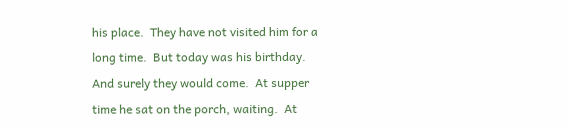his place.  They have not visited him for a long time.  But today was his birthday.  And surely they would come.  At supper time he sat on the porch, waiting.  At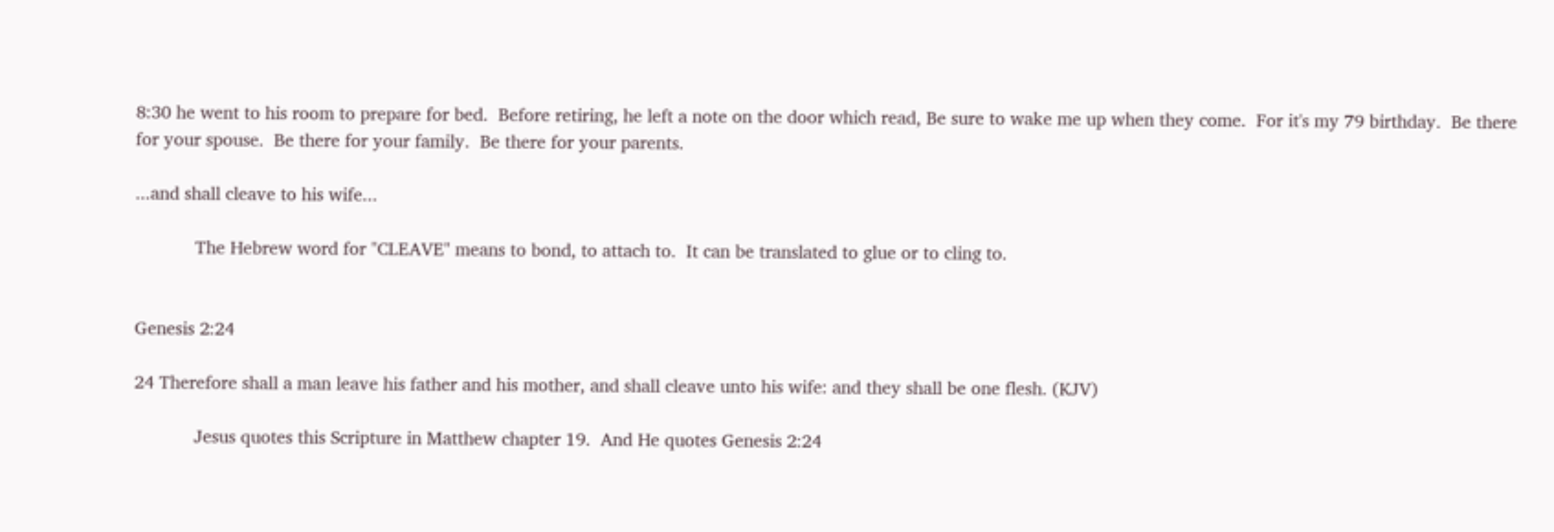8:30 he went to his room to prepare for bed.  Before retiring, he left a note on the door which read, Be sure to wake me up when they come.  For it's my 79 birthday.  Be there for your spouse.  Be there for your family.  Be there for your parents.

...and shall cleave to his wife...

            The Hebrew word for "CLEAVE" means to bond, to attach to.  It can be translated to glue or to cling to.


Genesis 2:24

24 Therefore shall a man leave his father and his mother, and shall cleave unto his wife: and they shall be one flesh. (KJV)

            Jesus quotes this Scripture in Matthew chapter 19.  And He quotes Genesis 2:24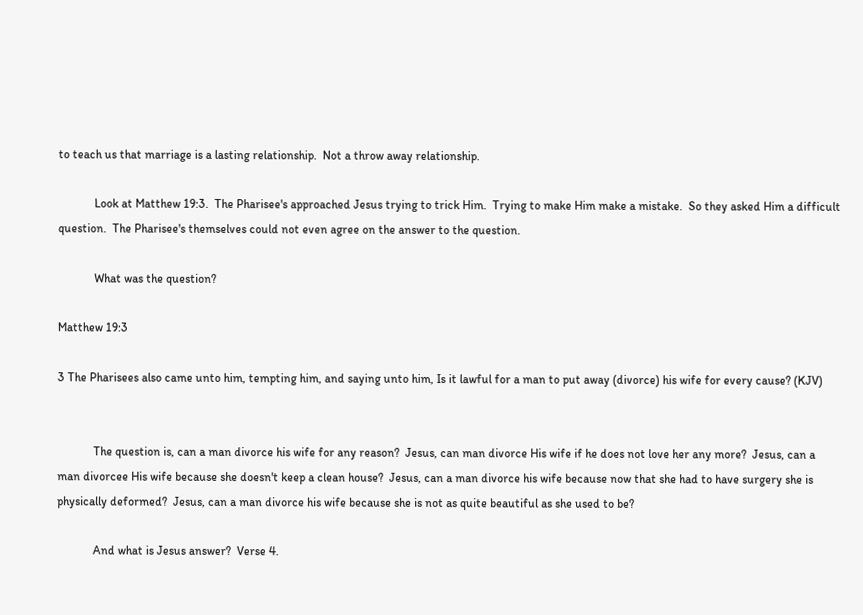to teach us that marriage is a lasting relationship.  Not a throw away relationship.

            Look at Matthew 19:3.  The Pharisee's approached Jesus trying to trick Him.  Trying to make Him make a mistake.  So they asked Him a difficult question.  The Pharisee's themselves could not even agree on the answer to the question.

            What was the question?

Matthew 19:3

3 The Pharisees also came unto him, tempting him, and saying unto him, Is it lawful for a man to put away (divorce) his wife for every cause? (KJV)


            The question is, can a man divorce his wife for any reason?  Jesus, can man divorce His wife if he does not love her any more?  Jesus, can a man divorcee His wife because she doesn't keep a clean house?  Jesus, can a man divorce his wife because now that she had to have surgery she is physically deformed?  Jesus, can a man divorce his wife because she is not as quite beautiful as she used to be?

            And what is Jesus answer?  Verse 4.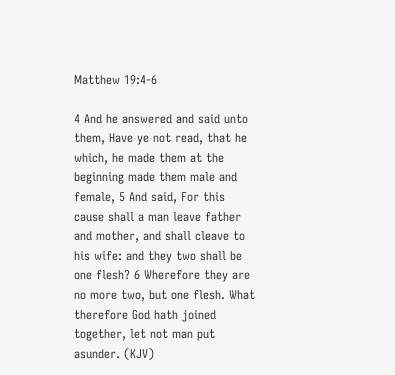Matthew 19:4-6

4 And he answered and said unto them, Have ye not read, that he which, he made them at the beginning made them male and female, 5 And said, For this cause shall a man leave father and mother, and shall cleave to his wife: and they two shall be one flesh? 6 Wherefore they are no more two, but one flesh. What therefore God hath joined together, let not man put asunder. (KJV)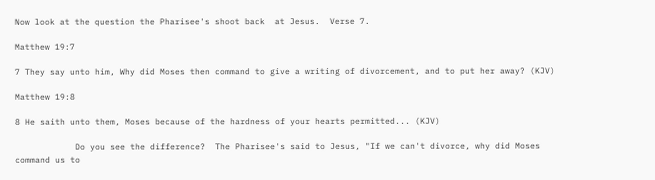Now look at the question the Pharisee's shoot back  at Jesus.  Verse 7.

Matthew 19:7

7 They say unto him, Why did Moses then command to give a writing of divorcement, and to put her away? (KJV)

Matthew 19:8

8 He saith unto them, Moses because of the hardness of your hearts permitted... (KJV)

            Do you see the difference?  The Pharisee's said to Jesus, "If we can't divorce, why did Moses command us to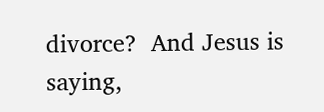divorce?  And Jesus is saying,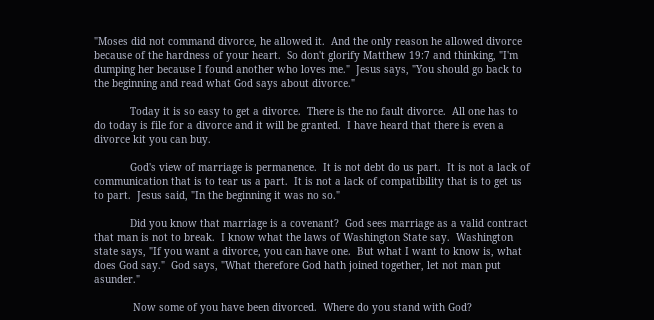"Moses did not command divorce, he allowed it.  And the only reason he allowed divorce because of the hardness of your heart.  So don't glorify Matthew 19:7 and thinking, "I'm dumping her because I found another who loves me."  Jesus says, "You should go back to the beginning and read what God says about divorce."

            Today it is so easy to get a divorce.  There is the no fault divorce.  All one has to do today is file for a divorce and it will be granted.  I have heard that there is even a divorce kit you can buy.

            God's view of marriage is permanence.  It is not debt do us part.  It is not a lack of communication that is to tear us a part.  It is not a lack of compatibility that is to get us to part.  Jesus said, "In the beginning it was no so."

            Did you know that marriage is a covenant?  God sees marriage as a valid contract that man is not to break.  I know what the laws of Washington State say.  Washington state says, "If you want a divorce, you can have one.  But what I want to know is, what does God say."  God says, "What therefore God hath joined together, let not man put asunder."

             Now some of you have been divorced.  Where do you stand with God?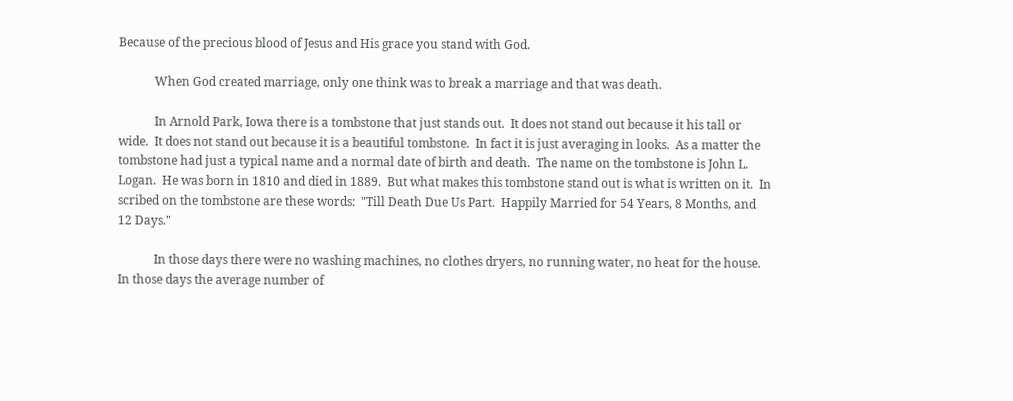Because of the precious blood of Jesus and His grace you stand with God.

            When God created marriage, only one think was to break a marriage and that was death.

            In Arnold Park, Iowa there is a tombstone that just stands out.  It does not stand out because it his tall or wide.  It does not stand out because it is a beautiful tombstone.  In fact it is just averaging in looks.  As a matter the tombstone had just a typical name and a normal date of birth and death.  The name on the tombstone is John L. Logan.  He was born in 1810 and died in 1889.  But what makes this tombstone stand out is what is written on it.  In scribed on the tombstone are these words:  "Till Death Due Us Part.  Happily Married for 54 Years, 8 Months, and 12 Days."

            In those days there were no washing machines, no clothes dryers, no running water, no heat for the house.  In those days the average number of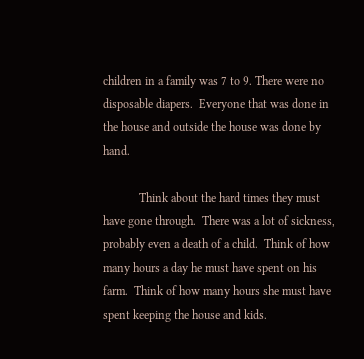children in a family was 7 to 9. There were no disposable diapers.  Everyone that was done in the house and outside the house was done by hand.

            Think about the hard times they must have gone through.  There was a lot of sickness, probably even a death of a child.  Think of how many hours a day he must have spent on his farm.  Think of how many hours she must have spent keeping the house and kids.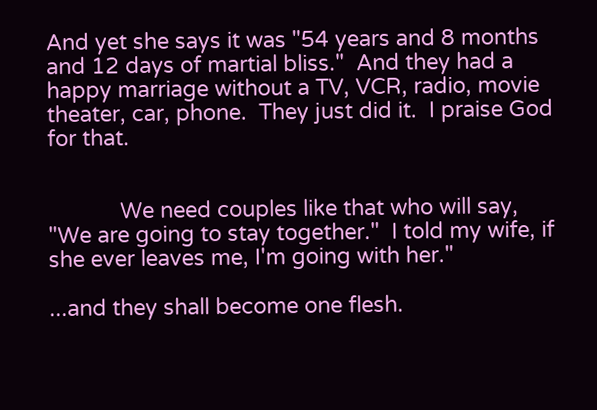And yet she says it was "54 years and 8 months and 12 days of martial bliss."  And they had a happy marriage without a TV, VCR, radio, movie theater, car, phone.  They just did it.  I praise God for that.


            We need couples like that who will say, "We are going to stay together."  I told my wife, if she ever leaves me, I'm going with her."

...and they shall become one flesh.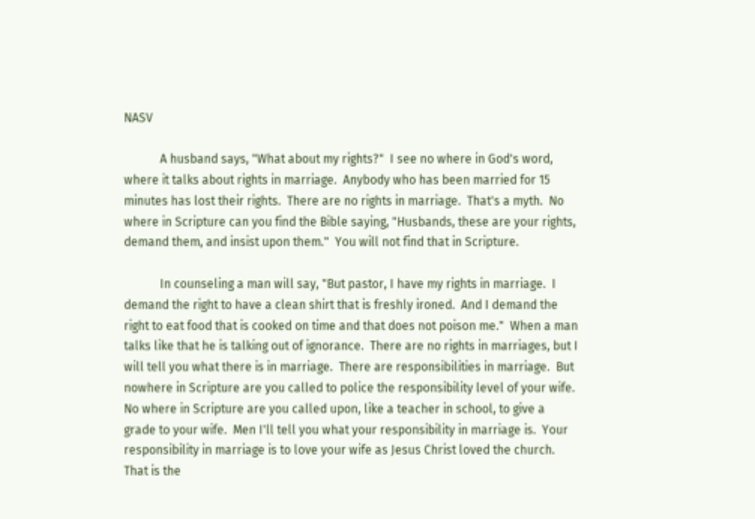NASV

            A husband says, "What about my rights?"  I see no where in God's word, where it talks about rights in marriage.  Anybody who has been married for 15 minutes has lost their rights.  There are no rights in marriage.  That's a myth.  No where in Scripture can you find the Bible saying, "Husbands, these are your rights, demand them, and insist upon them."  You will not find that in Scripture.

            In counseling a man will say, "But pastor, I have my rights in marriage.  I demand the right to have a clean shirt that is freshly ironed.  And I demand the right to eat food that is cooked on time and that does not poison me."  When a man talks like that he is talking out of ignorance.  There are no rights in marriages, but I will tell you what there is in marriage.  There are responsibilities in marriage.  But nowhere in Scripture are you called to police the responsibility level of your wife.   No where in Scripture are you called upon, like a teacher in school, to give a grade to your wife.  Men I'll tell you what your responsibility in marriage is.  Your responsibility in marriage is to love your wife as Jesus Christ loved the church.  That is the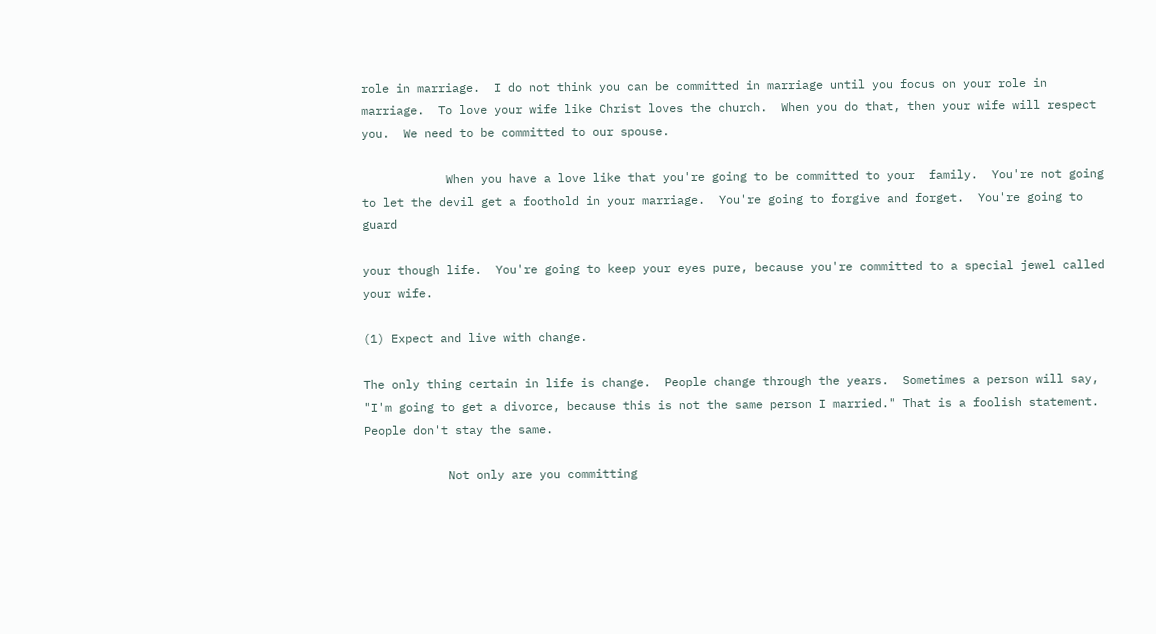role in marriage.  I do not think you can be committed in marriage until you focus on your role in marriage.  To love your wife like Christ loves the church.  When you do that, then your wife will respect you.  We need to be committed to our spouse.

            When you have a love like that you're going to be committed to your  family.  You're not going to let the devil get a foothold in your marriage.  You're going to forgive and forget.  You're going to guard

your though life.  You're going to keep your eyes pure, because you're committed to a special jewel called your wife.

(1) Expect and live with change.

The only thing certain in life is change.  People change through the years.  Sometimes a person will say, "I'm going to get a divorce, because this is not the same person I married." That is a foolish statement. People don't stay the same.

            Not only are you committing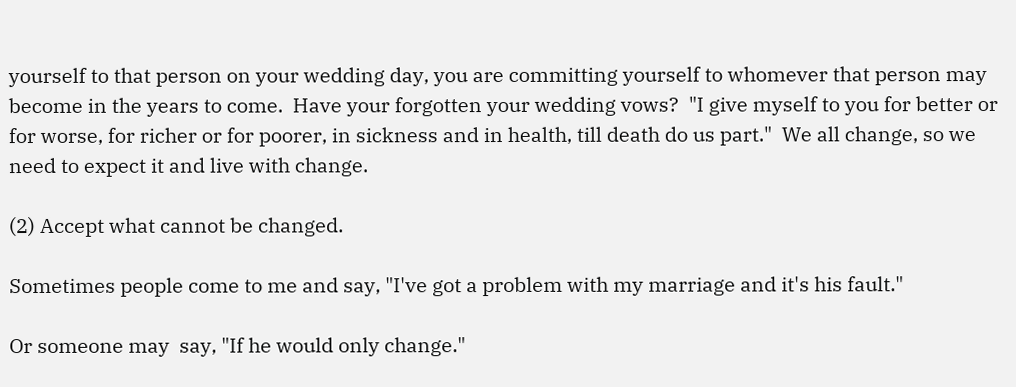yourself to that person on your wedding day, you are committing yourself to whomever that person may become in the years to come.  Have your forgotten your wedding vows?  "I give myself to you for better or for worse, for richer or for poorer, in sickness and in health, till death do us part."  We all change, so we need to expect it and live with change.

(2) Accept what cannot be changed.

Sometimes people come to me and say, "I've got a problem with my marriage and it's his fault."

Or someone may  say, "If he would only change."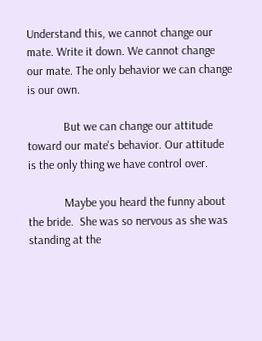Understand this, we cannot change our mate. Write it down. We cannot change our mate. The only behavior we can change is our own.

            But we can change our attitude toward our mate's behavior. Our attitude is the only thing we have control over.

            Maybe you heard the funny about the bride.  She was so nervous as she was standing at the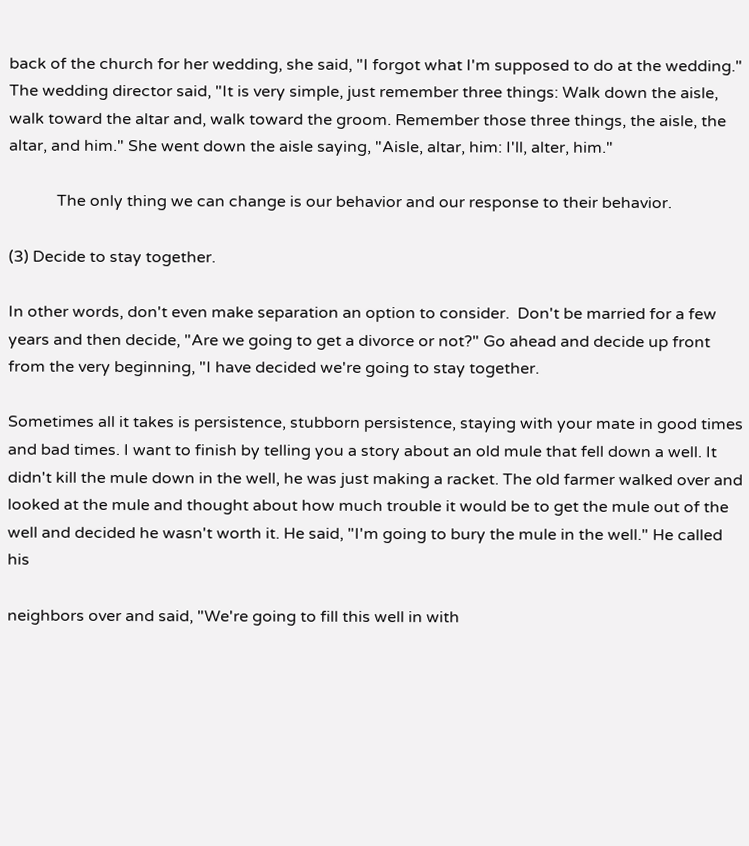back of the church for her wedding, she said, "I forgot what I'm supposed to do at the wedding." The wedding director said, "It is very simple, just remember three things: Walk down the aisle, walk toward the altar and, walk toward the groom. Remember those three things, the aisle, the altar, and him." She went down the aisle saying, "Aisle, altar, him: I'll, alter, him."

            The only thing we can change is our behavior and our response to their behavior.

(3) Decide to stay together.

In other words, don't even make separation an option to consider.  Don't be married for a few years and then decide, "Are we going to get a divorce or not?" Go ahead and decide up front from the very beginning, "I have decided we're going to stay together.

Sometimes all it takes is persistence, stubborn persistence, staying with your mate in good times and bad times. I want to finish by telling you a story about an old mule that fell down a well. It didn't kill the mule down in the well, he was just making a racket. The old farmer walked over and looked at the mule and thought about how much trouble it would be to get the mule out of the well and decided he wasn't worth it. He said, "I'm going to bury the mule in the well." He called his

neighbors over and said, "We're going to fill this well in with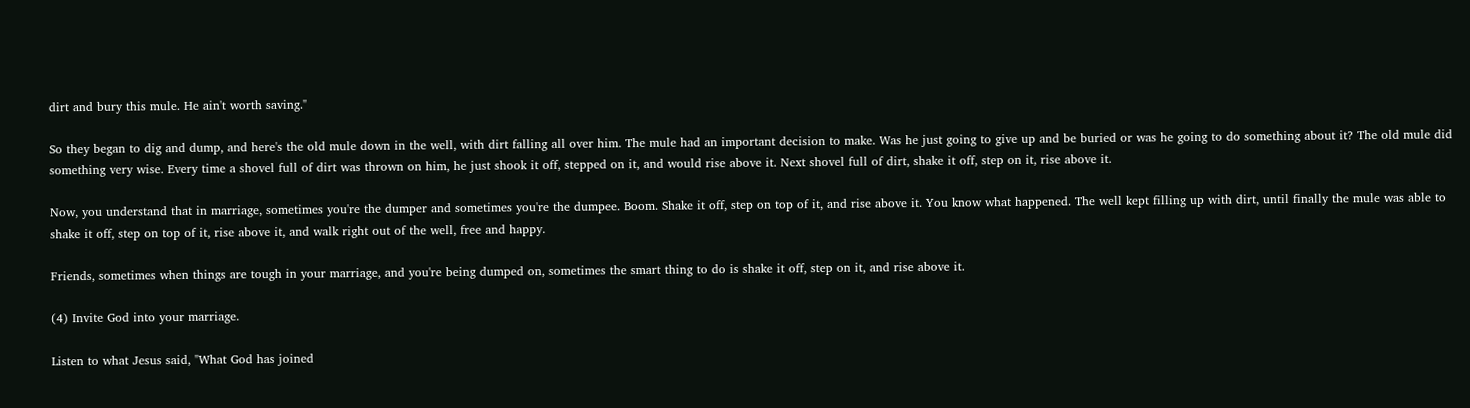dirt and bury this mule. He ain't worth saving."

So they began to dig and dump, and here's the old mule down in the well, with dirt falling all over him. The mule had an important decision to make. Was he just going to give up and be buried or was he going to do something about it? The old mule did something very wise. Every time a shovel full of dirt was thrown on him, he just shook it off, stepped on it, and would rise above it. Next shovel full of dirt, shake it off, step on it, rise above it.

Now, you understand that in marriage, sometimes you're the dumper and sometimes you're the dumpee. Boom. Shake it off, step on top of it, and rise above it. You know what happened. The well kept filling up with dirt, until finally the mule was able to shake it off, step on top of it, rise above it, and walk right out of the well, free and happy.

Friends, sometimes when things are tough in your marriage, and you're being dumped on, sometimes the smart thing to do is shake it off, step on it, and rise above it.

(4) Invite God into your marriage.

Listen to what Jesus said, "What God has joined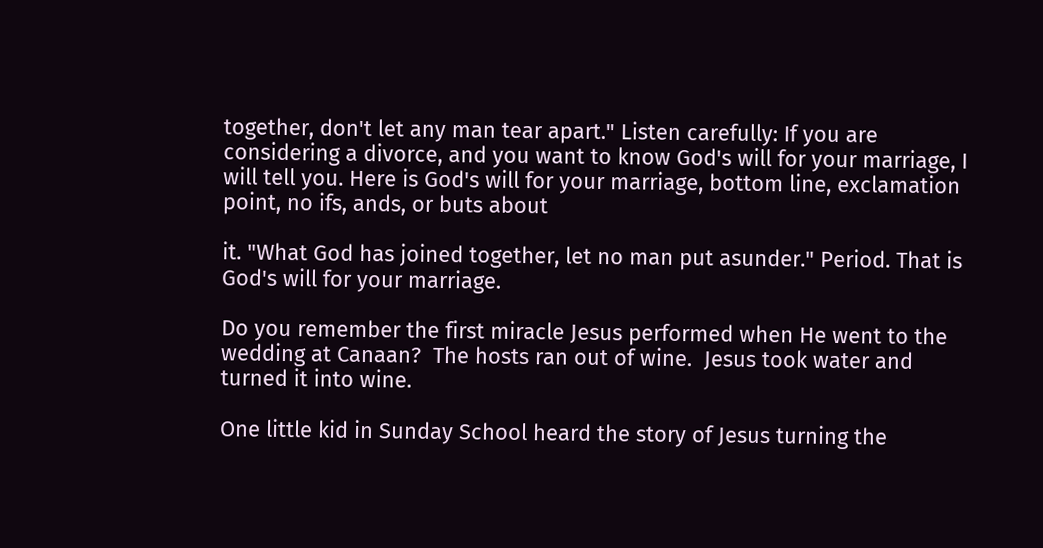together, don't let any man tear apart." Listen carefully: If you are considering a divorce, and you want to know God's will for your marriage, I will tell you. Here is God's will for your marriage, bottom line, exclamation point, no ifs, ands, or buts about

it. "What God has joined together, let no man put asunder." Period. That is God's will for your marriage.

Do you remember the first miracle Jesus performed when He went to the wedding at Canaan?  The hosts ran out of wine.  Jesus took water and turned it into wine.

One little kid in Sunday School heard the story of Jesus turning the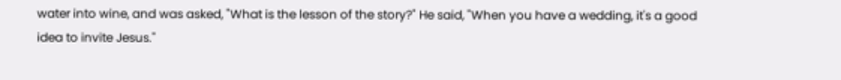water into wine, and was asked, "What is the lesson of the story?" He said, "When you have a wedding, it's a good idea to invite Jesus."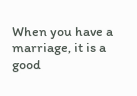When you have a marriage, it is a good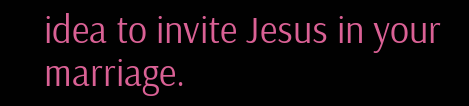idea to invite Jesus in your marriage.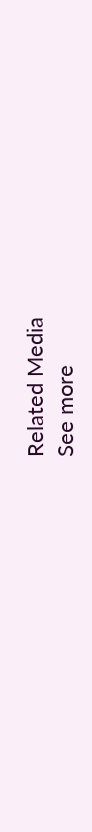Related Media
See more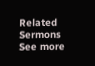Related Sermons
See more